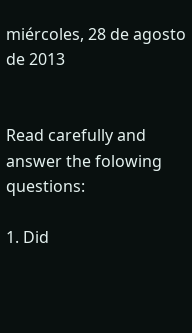miércoles, 28 de agosto de 2013


Read carefully and answer the folowing questions:

1. Did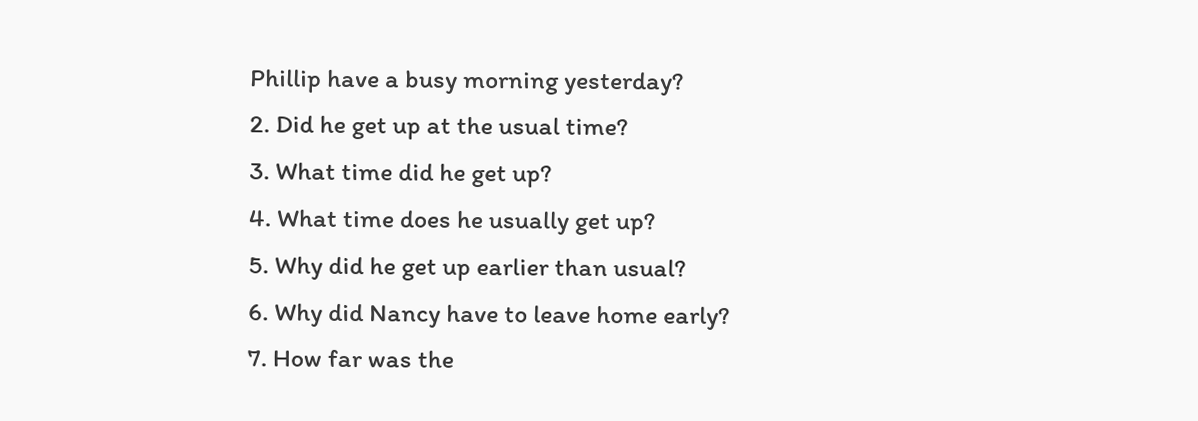Phillip have a busy morning yesterday?
2. Did he get up at the usual time?
3. What time did he get up?
4. What time does he usually get up?
5. Why did he get up earlier than usual?
6. Why did Nancy have to leave home early?
7. How far was the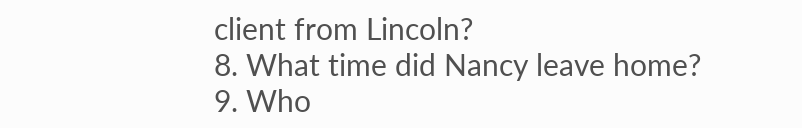client from Lincoln?
8. What time did Nancy leave home?
9. Who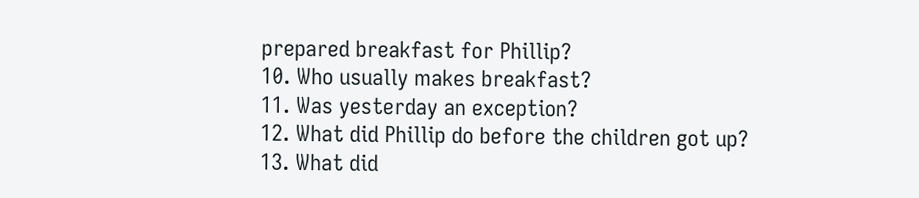prepared breakfast for Phillip?
10. Who usually makes breakfast?
11. Was yesterday an exception?
12. What did Phillip do before the children got up?
13. What did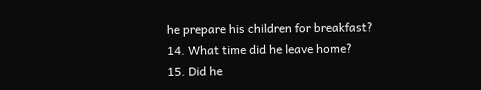he prepare his children for breakfast?
14. What time did he leave home?
15. Did he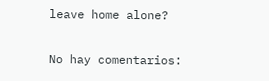leave home alone?

No hay comentarios: